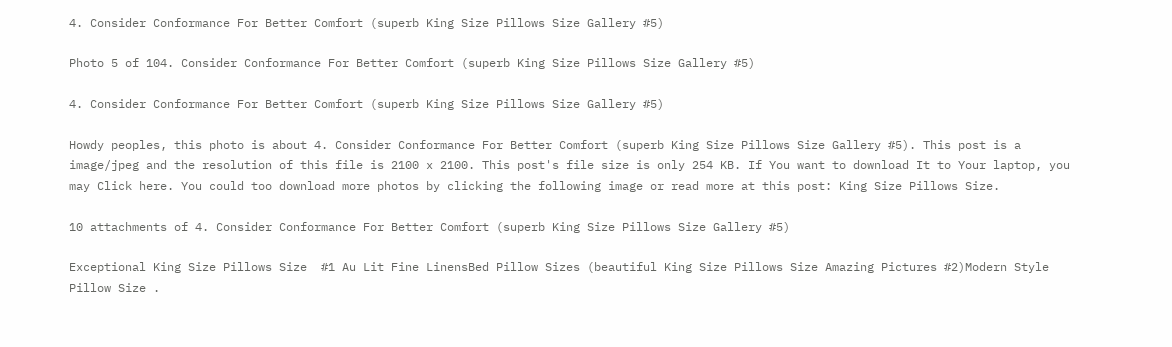4. Consider Conformance For Better Comfort (superb King Size Pillows Size Gallery #5)

Photo 5 of 104. Consider Conformance For Better Comfort (superb King Size Pillows Size Gallery #5)

4. Consider Conformance For Better Comfort (superb King Size Pillows Size Gallery #5)

Howdy peoples, this photo is about 4. Consider Conformance For Better Comfort (superb King Size Pillows Size Gallery #5). This post is a image/jpeg and the resolution of this file is 2100 x 2100. This post's file size is only 254 KB. If You want to download It to Your laptop, you may Click here. You could too download more photos by clicking the following image or read more at this post: King Size Pillows Size.

10 attachments of 4. Consider Conformance For Better Comfort (superb King Size Pillows Size Gallery #5)

Exceptional King Size Pillows Size  #1 Au Lit Fine LinensBed Pillow Sizes (beautiful King Size Pillows Size Amazing Pictures #2)Modern Style Pillow Size .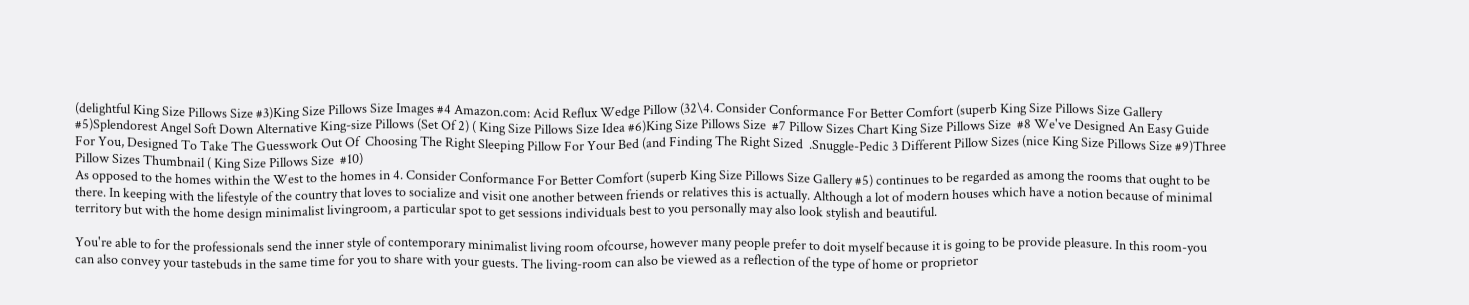(delightful King Size Pillows Size #3)King Size Pillows Size Images #4 Amazon.com: Acid Reflux Wedge Pillow (32\4. Consider Conformance For Better Comfort (superb King Size Pillows Size Gallery #5)Splendorest Angel Soft Down Alternative King-size Pillows (Set Of 2) ( King Size Pillows Size Idea #6)King Size Pillows Size  #7 Pillow Sizes Chart King Size Pillows Size  #8 We've Designed An Easy Guide For You, Designed To Take The Guesswork Out Of  Choosing The Right Sleeping Pillow For Your Bed (and Finding The Right Sized  .Snuggle-Pedic 3 Different Pillow Sizes (nice King Size Pillows Size #9)Three Pillow Sizes Thumbnail ( King Size Pillows Size  #10)
As opposed to the homes within the West to the homes in 4. Consider Conformance For Better Comfort (superb King Size Pillows Size Gallery #5) continues to be regarded as among the rooms that ought to be there. In keeping with the lifestyle of the country that loves to socialize and visit one another between friends or relatives this is actually. Although a lot of modern houses which have a notion because of minimal territory but with the home design minimalist livingroom, a particular spot to get sessions individuals best to you personally may also look stylish and beautiful.

You're able to for the professionals send the inner style of contemporary minimalist living room ofcourse, however many people prefer to doit myself because it is going to be provide pleasure. In this room-you can also convey your tastebuds in the same time for you to share with your guests. The living-room can also be viewed as a reflection of the type of home or proprietor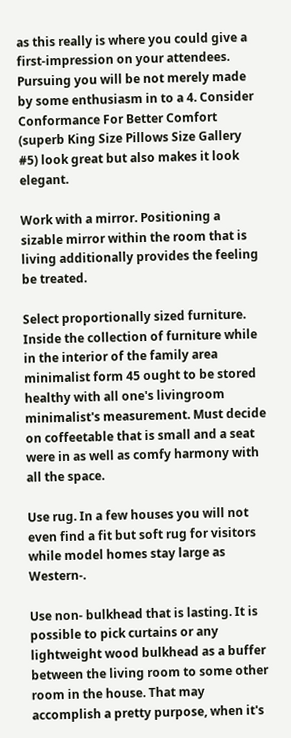as this really is where you could give a first-impression on your attendees. Pursuing you will be not merely made by some enthusiasm in to a 4. Consider Conformance For Better Comfort (superb King Size Pillows Size Gallery #5) look great but also makes it look elegant.

Work with a mirror. Positioning a sizable mirror within the room that is living additionally provides the feeling be treated.

Select proportionally sized furniture. Inside the collection of furniture while in the interior of the family area minimalist form 45 ought to be stored healthy with all one's livingroom minimalist's measurement. Must decide on coffeetable that is small and a seat were in as well as comfy harmony with all the space.

Use rug. In a few houses you will not even find a fit but soft rug for visitors while model homes stay large as Western-.

Use non- bulkhead that is lasting. It is possible to pick curtains or any lightweight wood bulkhead as a buffer between the living room to some other room in the house. That may accomplish a pretty purpose, when it's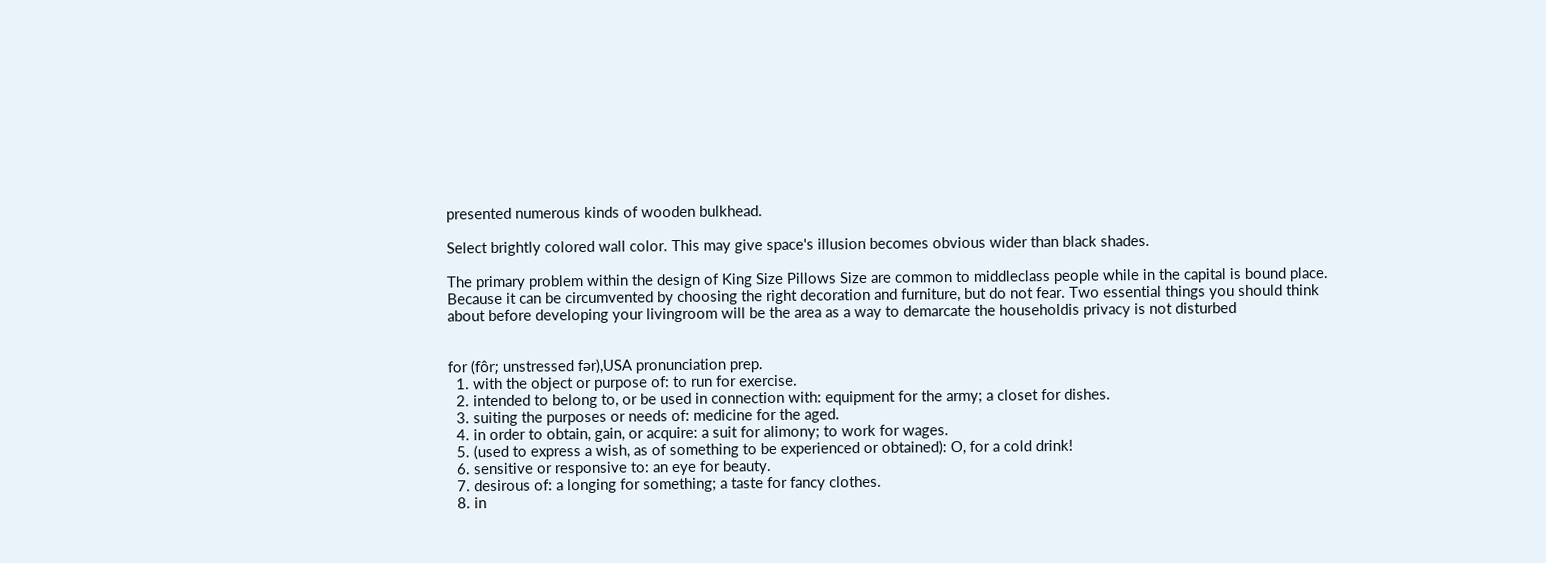presented numerous kinds of wooden bulkhead.

Select brightly colored wall color. This may give space's illusion becomes obvious wider than black shades.

The primary problem within the design of King Size Pillows Size are common to middleclass people while in the capital is bound place. Because it can be circumvented by choosing the right decoration and furniture, but do not fear. Two essential things you should think about before developing your livingroom will be the area as a way to demarcate the householdis privacy is not disturbed


for (fôr; unstressed fər),USA pronunciation prep.
  1. with the object or purpose of: to run for exercise.
  2. intended to belong to, or be used in connection with: equipment for the army; a closet for dishes.
  3. suiting the purposes or needs of: medicine for the aged.
  4. in order to obtain, gain, or acquire: a suit for alimony; to work for wages.
  5. (used to express a wish, as of something to be experienced or obtained): O, for a cold drink!
  6. sensitive or responsive to: an eye for beauty.
  7. desirous of: a longing for something; a taste for fancy clothes.
  8. in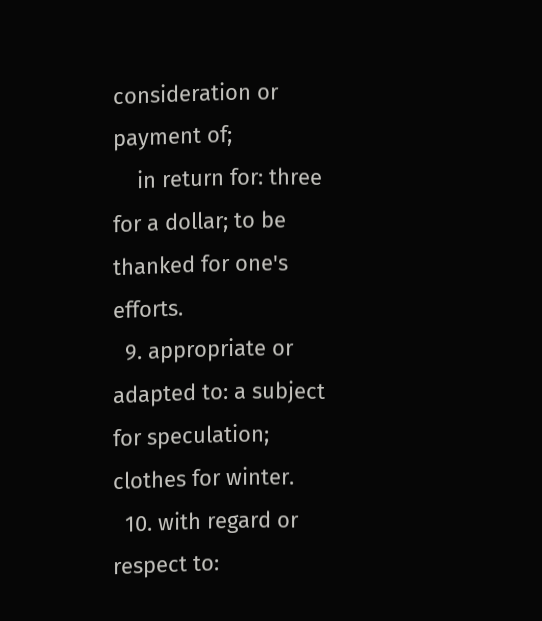consideration or payment of;
    in return for: three for a dollar; to be thanked for one's efforts.
  9. appropriate or adapted to: a subject for speculation; clothes for winter.
  10. with regard or respect to: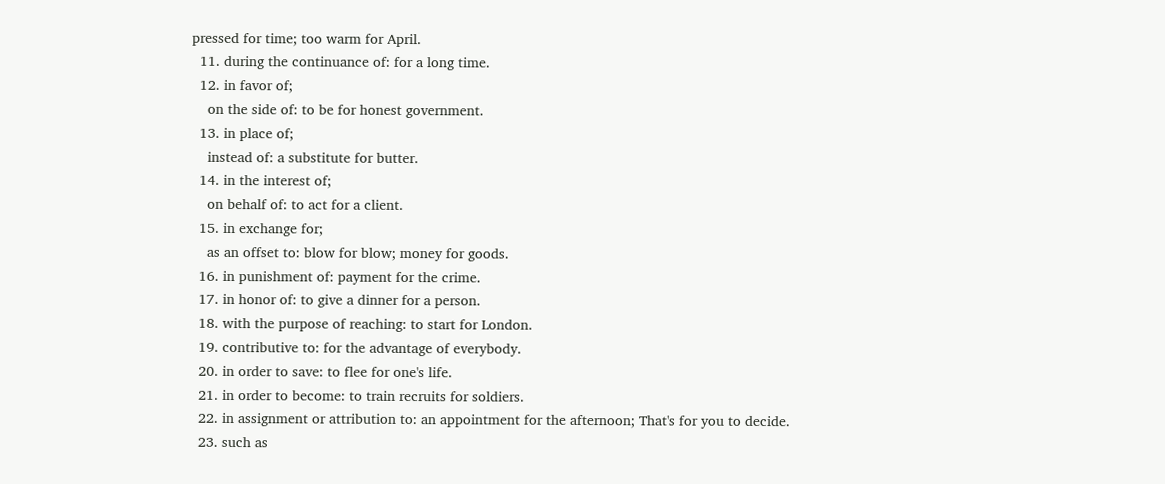pressed for time; too warm for April.
  11. during the continuance of: for a long time.
  12. in favor of;
    on the side of: to be for honest government.
  13. in place of;
    instead of: a substitute for butter.
  14. in the interest of;
    on behalf of: to act for a client.
  15. in exchange for;
    as an offset to: blow for blow; money for goods.
  16. in punishment of: payment for the crime.
  17. in honor of: to give a dinner for a person.
  18. with the purpose of reaching: to start for London.
  19. contributive to: for the advantage of everybody.
  20. in order to save: to flee for one's life.
  21. in order to become: to train recruits for soldiers.
  22. in assignment or attribution to: an appointment for the afternoon; That's for you to decide.
  23. such as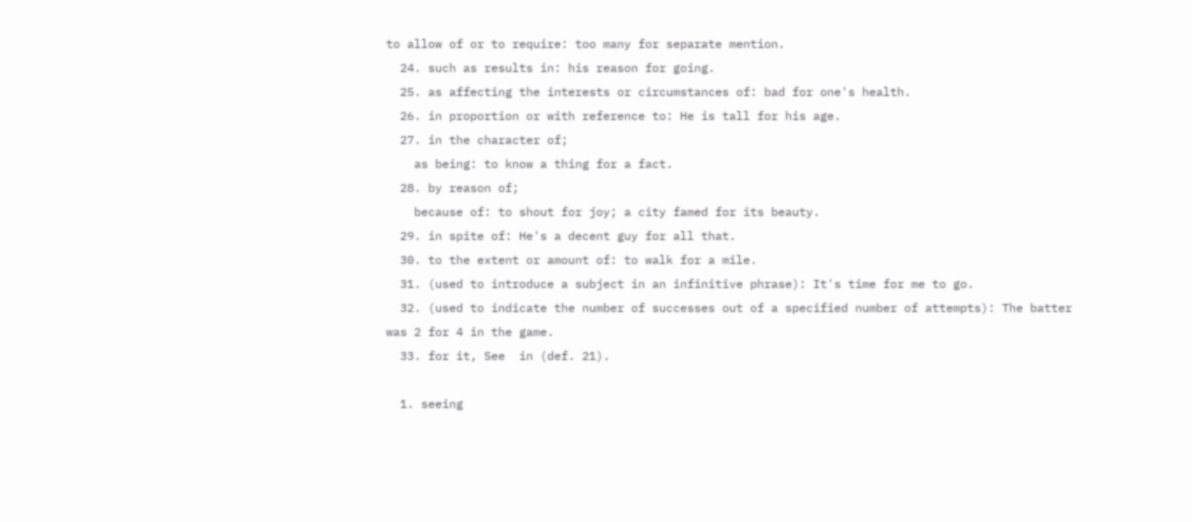to allow of or to require: too many for separate mention.
  24. such as results in: his reason for going.
  25. as affecting the interests or circumstances of: bad for one's health.
  26. in proportion or with reference to: He is tall for his age.
  27. in the character of;
    as being: to know a thing for a fact.
  28. by reason of;
    because of: to shout for joy; a city famed for its beauty.
  29. in spite of: He's a decent guy for all that.
  30. to the extent or amount of: to walk for a mile.
  31. (used to introduce a subject in an infinitive phrase): It's time for me to go.
  32. (used to indicate the number of successes out of a specified number of attempts): The batter was 2 for 4 in the game.
  33. for it, See  in (def. 21).

  1. seeing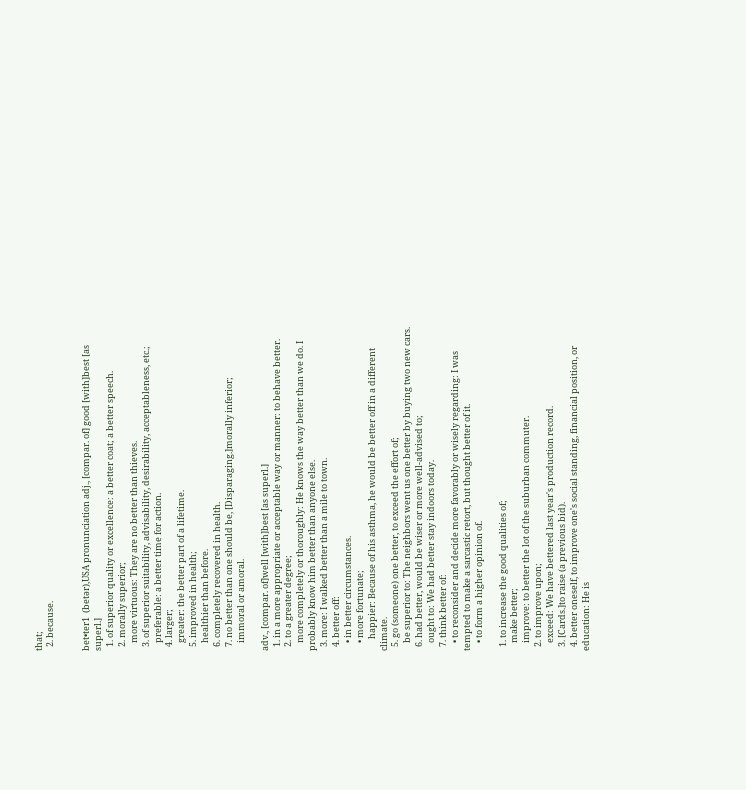that;
  2. because.


bet•ter1  (betər),USA pronunciation adj., [compar. of] good [with]best [as superl.]
  1. of superior quality or excellence: a better coat; a better speech.
  2. morally superior;
    more virtuous: They are no better than thieves.
  3. of superior suitability, advisability, desirability, acceptableness, etc.;
    preferable: a better time for action.
  4. larger;
    greater: the better part of a lifetime.
  5. improved in health;
    healthier than before.
  6. completely recovered in health.
  7. no better than one should be, [Disparaging.]morally inferior;
    immoral or amoral.

adv., [compar. of]well [with]best [as superl.]
  1. in a more appropriate or acceptable way or manner: to behave better.
  2. to a greater degree;
    more completely or thoroughly: He knows the way better than we do. I probably know him better than anyone else.
  3. more: I walked better than a mile to town.
  4. better off:
    • in better circumstances.
    • more fortunate;
      happier: Because of his asthma, he would be better off in a different climate.
  5. go (someone) one better, to exceed the effort of;
    be superior to: The neighbors went us one better by buying two new cars.
  6. had better, would be wiser or more well-advised to;
    ought to: We had better stay indoors today.
  7. think better of:
    • to reconsider and decide more favorably or wisely regarding: I was tempted to make a sarcastic retort, but thought better of it.
    • to form a higher opinion of.

  1. to increase the good qualities of;
    make better;
    improve: to better the lot of the suburban commuter.
  2. to improve upon;
    exceed: We have bettered last year's production record.
  3. [Cards.]to raise (a previous bid).
  4. better oneself, to improve one's social standing, financial position, or education: He is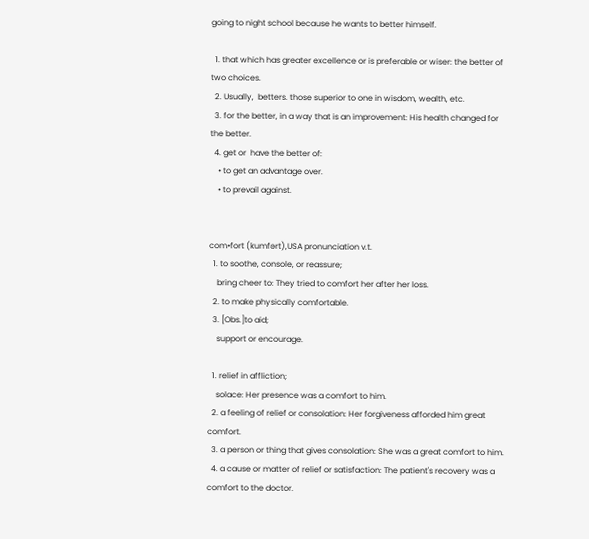going to night school because he wants to better himself.

  1. that which has greater excellence or is preferable or wiser: the better of two choices.
  2. Usually,  betters. those superior to one in wisdom, wealth, etc.
  3. for the better, in a way that is an improvement: His health changed for the better.
  4. get or  have the better of:
    • to get an advantage over.
    • to prevail against.


com•fort (kumfərt),USA pronunciation v.t.
  1. to soothe, console, or reassure;
    bring cheer to: They tried to comfort her after her loss.
  2. to make physically comfortable.
  3. [Obs.]to aid;
    support or encourage.

  1. relief in affliction;
    solace: Her presence was a comfort to him.
  2. a feeling of relief or consolation: Her forgiveness afforded him great comfort.
  3. a person or thing that gives consolation: She was a great comfort to him.
  4. a cause or matter of relief or satisfaction: The patient's recovery was a comfort to the doctor.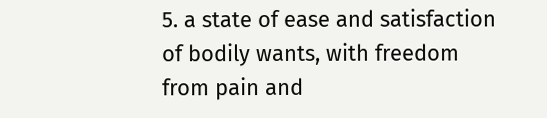5. a state of ease and satisfaction of bodily wants, with freedom from pain and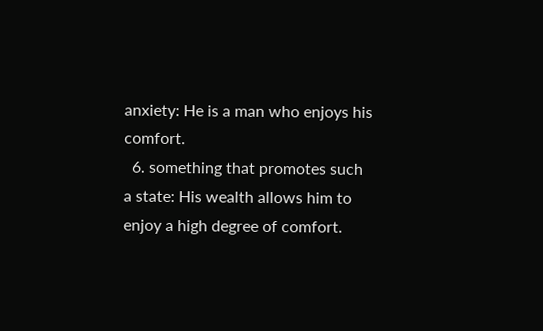anxiety: He is a man who enjoys his comfort.
  6. something that promotes such a state: His wealth allows him to enjoy a high degree of comfort.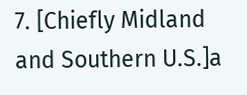7. [Chiefly Midland and Southern U.S.]a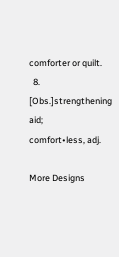comforter or quilt.
  8. [Obs.]strengthening aid;
comfort•less, adj.

More Designs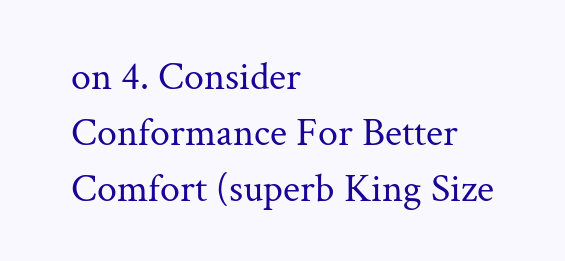on 4. Consider Conformance For Better Comfort (superb King Size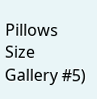Pillows Size Gallery #5)